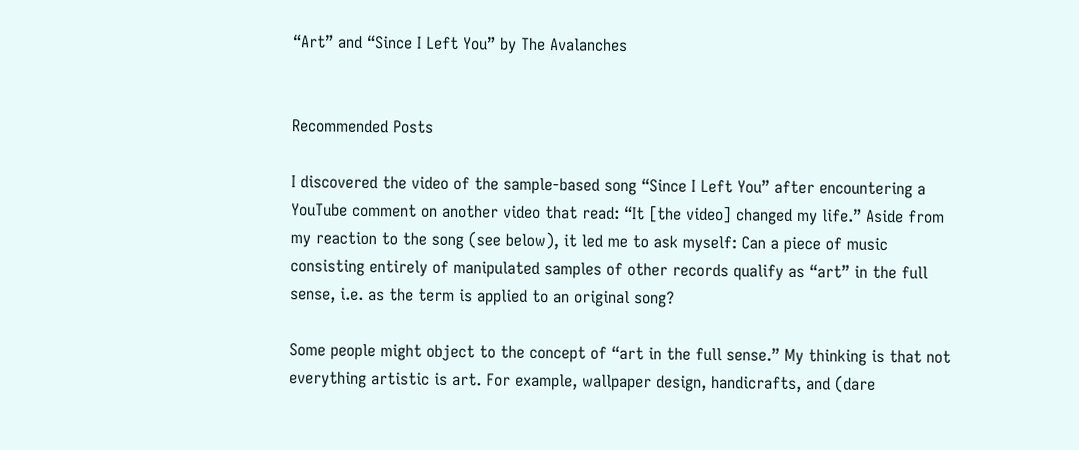“Art” and “Since I Left You” by The Avalanches


Recommended Posts

I discovered the video of the sample-based song “Since I Left You” after encountering a YouTube comment on another video that read: “It [the video] changed my life.” Aside from my reaction to the song (see below), it led me to ask myself: Can a piece of music consisting entirely of manipulated samples of other records qualify as “art” in the full sense, i.e. as the term is applied to an original song?

Some people might object to the concept of “art in the full sense.” My thinking is that not everything artistic is art. For example, wallpaper design, handicrafts, and (dare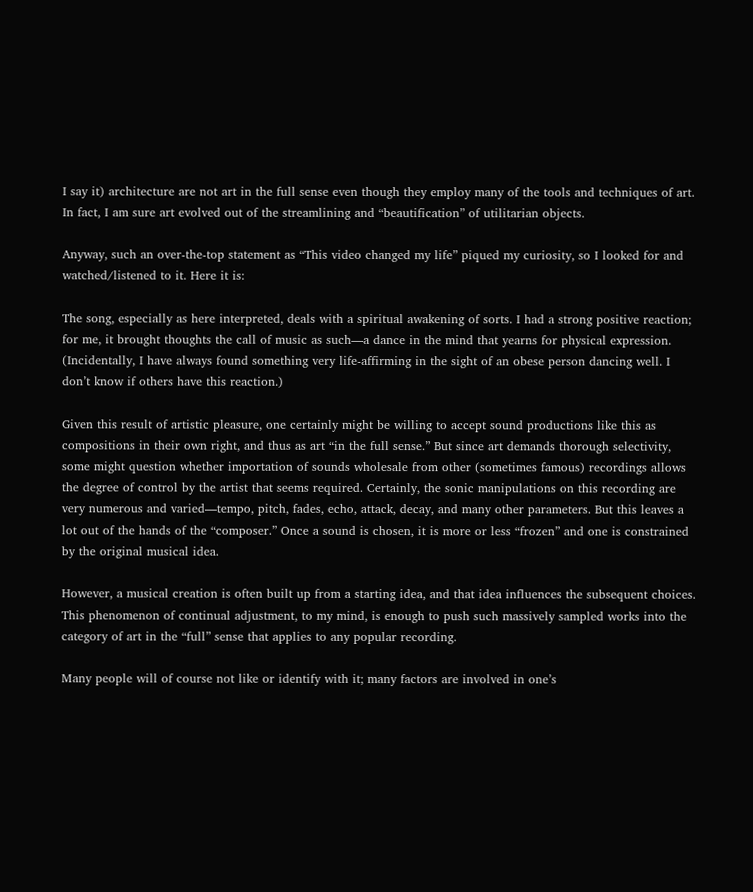I say it) architecture are not art in the full sense even though they employ many of the tools and techniques of art. In fact, I am sure art evolved out of the streamlining and “beautification” of utilitarian objects.

Anyway, such an over-the-top statement as “This video changed my life” piqued my curiosity, so I looked for and watched/listened to it. Here it is:

The song, especially as here interpreted, deals with a spiritual awakening of sorts. I had a strong positive reaction; for me, it brought thoughts the call of music as such—a dance in the mind that yearns for physical expression. (Incidentally, I have always found something very life-affirming in the sight of an obese person dancing well. I don’t know if others have this reaction.)

Given this result of artistic pleasure, one certainly might be willing to accept sound productions like this as compositions in their own right, and thus as art “in the full sense.” But since art demands thorough selectivity, some might question whether importation of sounds wholesale from other (sometimes famous) recordings allows the degree of control by the artist that seems required. Certainly, the sonic manipulations on this recording are very numerous and varied—tempo, pitch, fades, echo, attack, decay, and many other parameters. But this leaves a lot out of the hands of the “composer.” Once a sound is chosen, it is more or less “frozen” and one is constrained by the original musical idea.

However, a musical creation is often built up from a starting idea, and that idea influences the subsequent choices. This phenomenon of continual adjustment, to my mind, is enough to push such massively sampled works into the category of art in the “full” sense that applies to any popular recording.

Many people will of course not like or identify with it; many factors are involved in one’s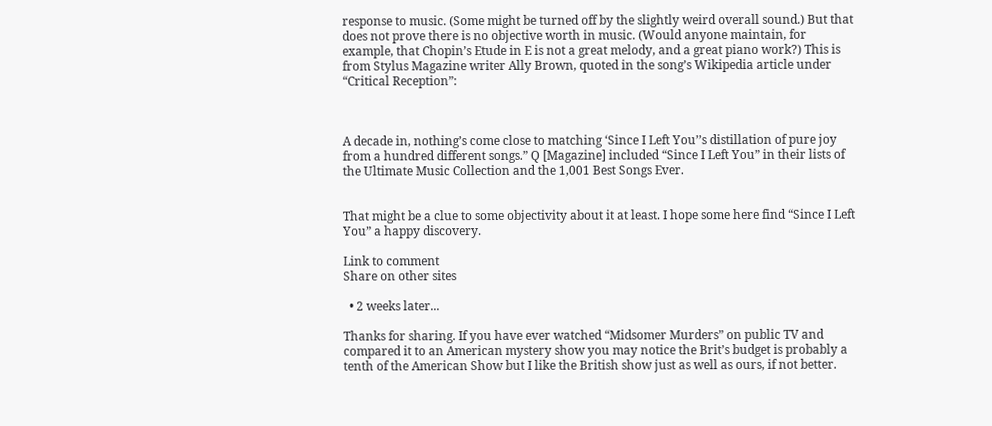response to music. (Some might be turned off by the slightly weird overall sound.) But that does not prove there is no objective worth in music. (Would anyone maintain, for example, that Chopin’s Etude in E is not a great melody, and a great piano work?) This is from Stylus Magazine writer Ally Brown, quoted in the song’s Wikipedia article under “Critical Reception”:



A decade in, nothing’s come close to matching ‘Since I Left You’’s distillation of pure joy from a hundred different songs.” Q [Magazine] included “Since I Left You” in their lists of the Ultimate Music Collection and the 1,001 Best Songs Ever.


That might be a clue to some objectivity about it at least. I hope some here find “Since I Left You” a happy discovery.

Link to comment
Share on other sites

  • 2 weeks later...

Thanks for sharing. If you have ever watched “Midsomer Murders” on public TV and compared it to an American mystery show you may notice the Brit’s budget is probably a tenth of the American Show but I like the British show just as well as ours, if not better.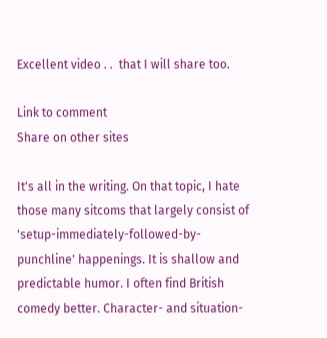Excellent video . .  that I will share too.

Link to comment
Share on other sites

It's all in the writing. On that topic, I hate those many sitcoms that largely consist of 'setup-immediately-followed-by-punchline' happenings. It is shallow and predictable humor. I often find British comedy better. Character- and situation-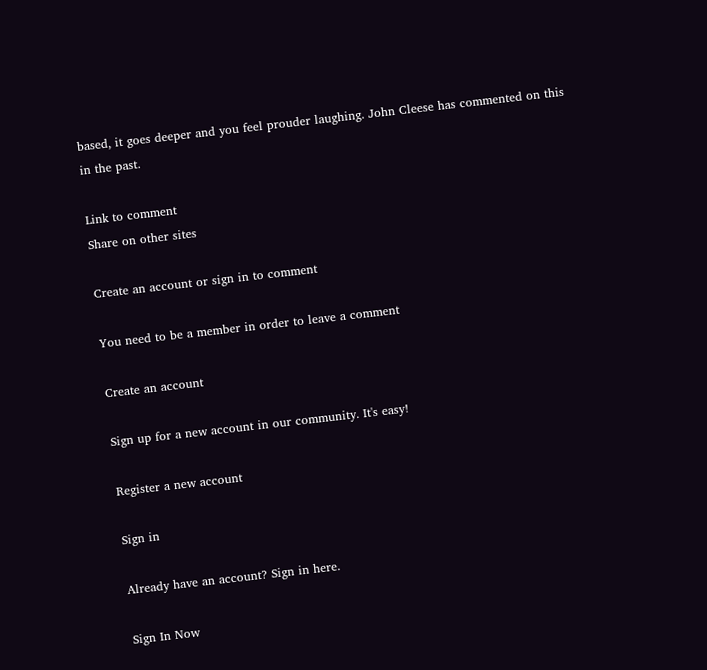based, it goes deeper and you feel prouder laughing. John Cleese has commented on this in the past.

Link to comment
Share on other sites

Create an account or sign in to comment

You need to be a member in order to leave a comment

Create an account

Sign up for a new account in our community. It's easy!

Register a new account

Sign in

Already have an account? Sign in here.

Sign In Now